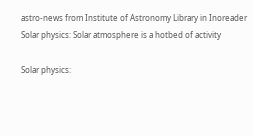astro-news from Institute of Astronomy Library in Inoreader
Solar physics: Solar atmosphere is a hotbed of activity

Solar physics: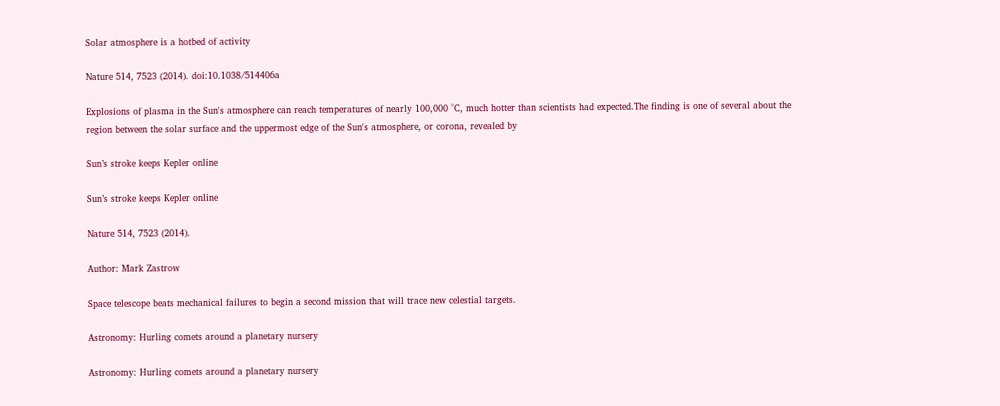Solar atmosphere is a hotbed of activity

Nature 514, 7523 (2014). doi:10.1038/514406a

Explosions of plasma in the Sun's atmosphere can reach temperatures of nearly 100,000 °C, much hotter than scientists had expected.The finding is one of several about the region between the solar surface and the uppermost edge of the Sun's atmosphere, or corona, revealed by

Sun’s stroke keeps Kepler online

Sun’s stroke keeps Kepler online

Nature 514, 7523 (2014).

Author: Mark Zastrow

Space telescope beats mechanical failures to begin a second mission that will trace new celestial targets.

Astronomy: Hurling comets around a planetary nursery

Astronomy: Hurling comets around a planetary nursery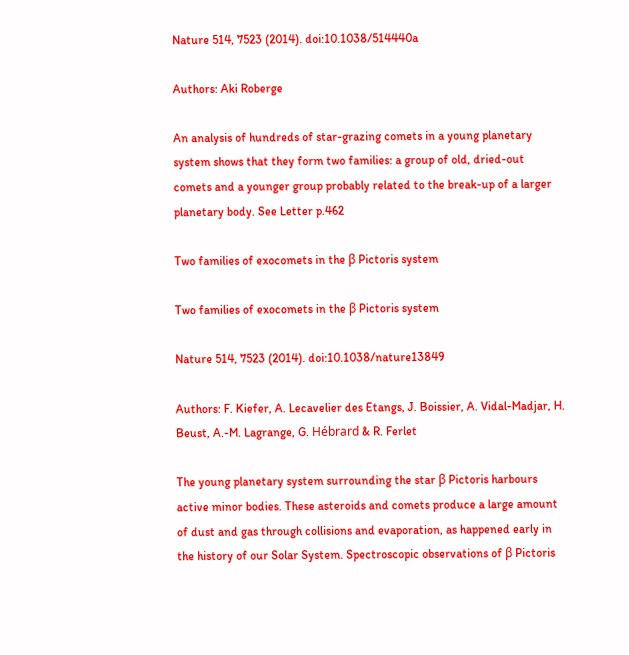Nature 514, 7523 (2014). doi:10.1038/514440a

Authors: Aki Roberge

An analysis of hundreds of star-grazing comets in a young planetary system shows that they form two families: a group of old, dried-out comets and a younger group probably related to the break-up of a larger planetary body. See Letter p.462

Two families of exocomets in the β Pictoris system

Two families of exocomets in the β Pictoris system

Nature 514, 7523 (2014). doi:10.1038/nature13849

Authors: F. Kiefer, A. Lecavelier des Etangs, J. Boissier, A. Vidal-Madjar, H. Beust, A.-M. Lagrange, G. Hébrard & R. Ferlet

The young planetary system surrounding the star β Pictoris harbours active minor bodies. These asteroids and comets produce a large amount of dust and gas through collisions and evaporation, as happened early in the history of our Solar System. Spectroscopic observations of β Pictoris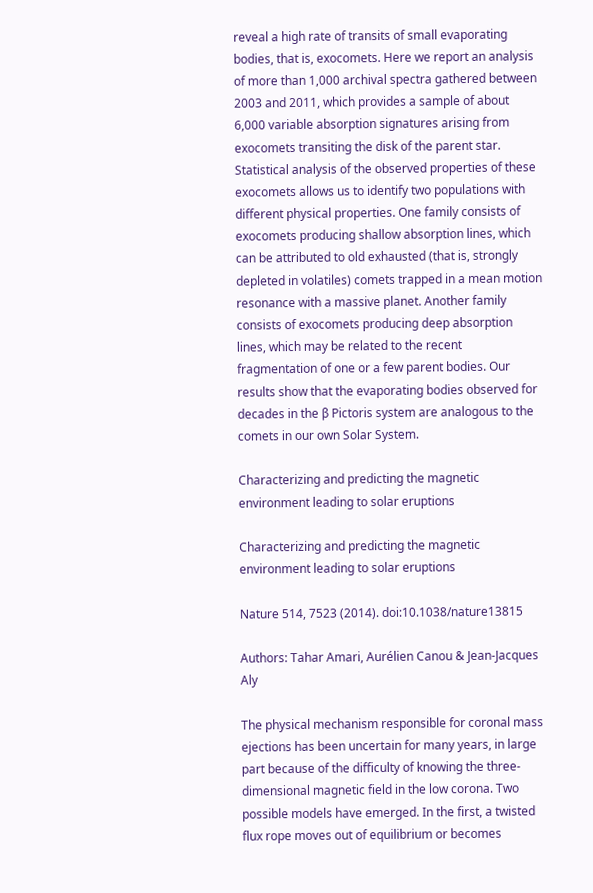reveal a high rate of transits of small evaporating bodies, that is, exocomets. Here we report an analysis of more than 1,000 archival spectra gathered between 2003 and 2011, which provides a sample of about 6,000 variable absorption signatures arising from exocomets transiting the disk of the parent star. Statistical analysis of the observed properties of these exocomets allows us to identify two populations with different physical properties. One family consists of exocomets producing shallow absorption lines, which can be attributed to old exhausted (that is, strongly depleted in volatiles) comets trapped in a mean motion resonance with a massive planet. Another family consists of exocomets producing deep absorption lines, which may be related to the recent fragmentation of one or a few parent bodies. Our results show that the evaporating bodies observed for decades in the β Pictoris system are analogous to the comets in our own Solar System.

Characterizing and predicting the magnetic environment leading to solar eruptions

Characterizing and predicting the magnetic environment leading to solar eruptions

Nature 514, 7523 (2014). doi:10.1038/nature13815

Authors: Tahar Amari, Aurélien Canou & Jean-Jacques Aly

The physical mechanism responsible for coronal mass ejections has been uncertain for many years, in large part because of the difficulty of knowing the three-dimensional magnetic field in the low corona. Two possible models have emerged. In the first, a twisted flux rope moves out of equilibrium or becomes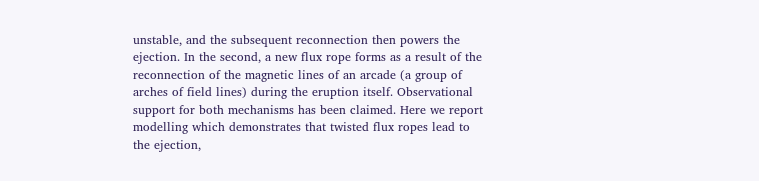unstable, and the subsequent reconnection then powers the ejection. In the second, a new flux rope forms as a result of the reconnection of the magnetic lines of an arcade (a group of arches of field lines) during the eruption itself. Observational support for both mechanisms has been claimed. Here we report modelling which demonstrates that twisted flux ropes lead to the ejection,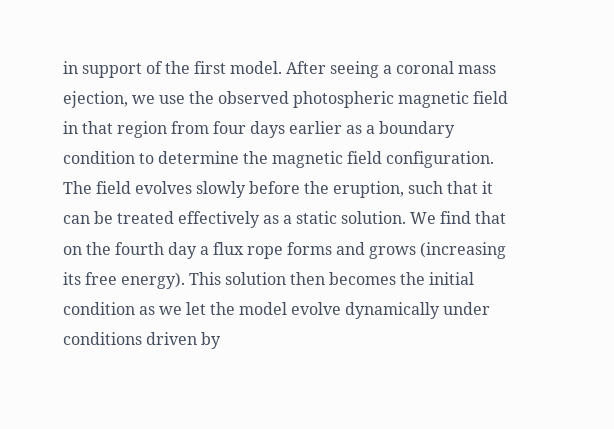in support of the first model. After seeing a coronal mass ejection, we use the observed photospheric magnetic field in that region from four days earlier as a boundary condition to determine the magnetic field configuration. The field evolves slowly before the eruption, such that it can be treated effectively as a static solution. We find that on the fourth day a flux rope forms and grows (increasing its free energy). This solution then becomes the initial condition as we let the model evolve dynamically under conditions driven by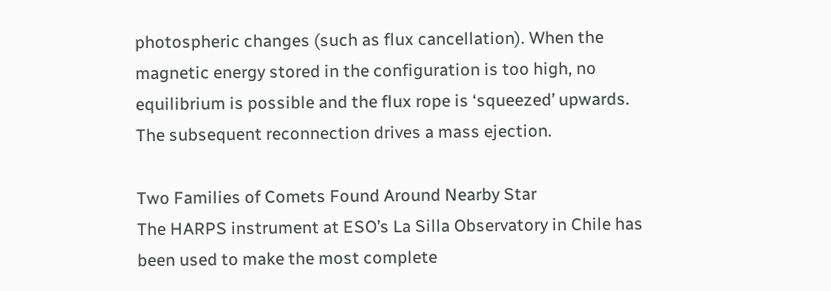photospheric changes (such as flux cancellation). When the magnetic energy stored in the configuration is too high, no equilibrium is possible and the flux rope is ‘squeezed’ upwards. The subsequent reconnection drives a mass ejection.

Two Families of Comets Found Around Nearby Star
The HARPS instrument at ESO’s La Silla Observatory in Chile has been used to make the most complete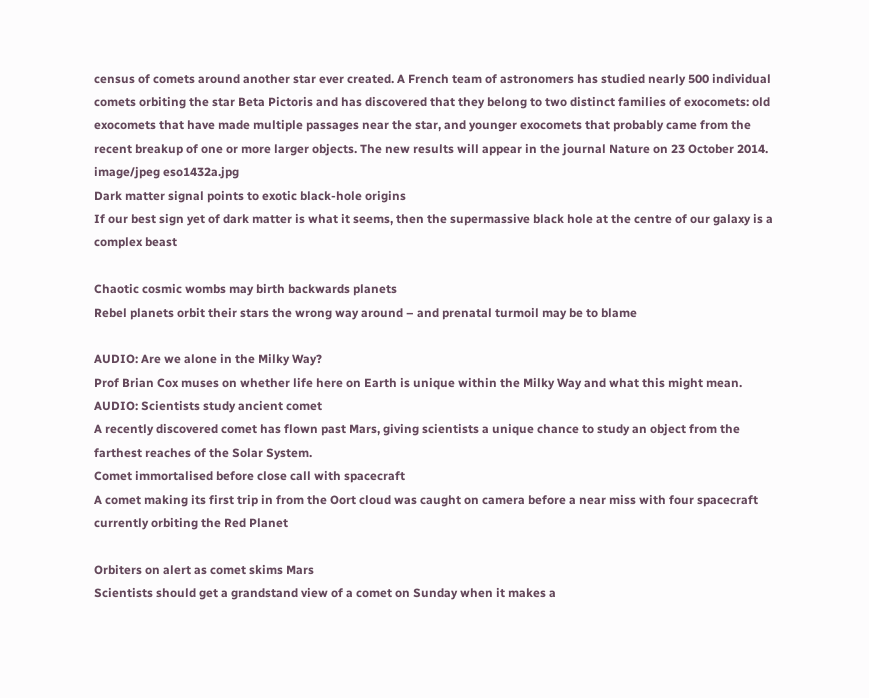census of comets around another star ever created. A French team of astronomers has studied nearly 500 individual comets orbiting the star Beta Pictoris and has discovered that they belong to two distinct families of exocomets: old exocomets that have made multiple passages near the star, and younger exocomets that probably came from the recent breakup of one or more larger objects. The new results will appear in the journal Nature on 23 October 2014.
image/jpeg eso1432a.jpg
Dark matter signal points to exotic black-hole origins
If our best sign yet of dark matter is what it seems, then the supermassive black hole at the centre of our galaxy is a complex beast

Chaotic cosmic wombs may birth backwards planets
Rebel planets orbit their stars the wrong way around – and prenatal turmoil may be to blame

AUDIO: Are we alone in the Milky Way?
Prof Brian Cox muses on whether life here on Earth is unique within the Milky Way and what this might mean.
AUDIO: Scientists study ancient comet
A recently discovered comet has flown past Mars, giving scientists a unique chance to study an object from the farthest reaches of the Solar System.
Comet immortalised before close call with spacecraft
A comet making its first trip in from the Oort cloud was caught on camera before a near miss with four spacecraft currently orbiting the Red Planet

Orbiters on alert as comet skims Mars
Scientists should get a grandstand view of a comet on Sunday when it makes a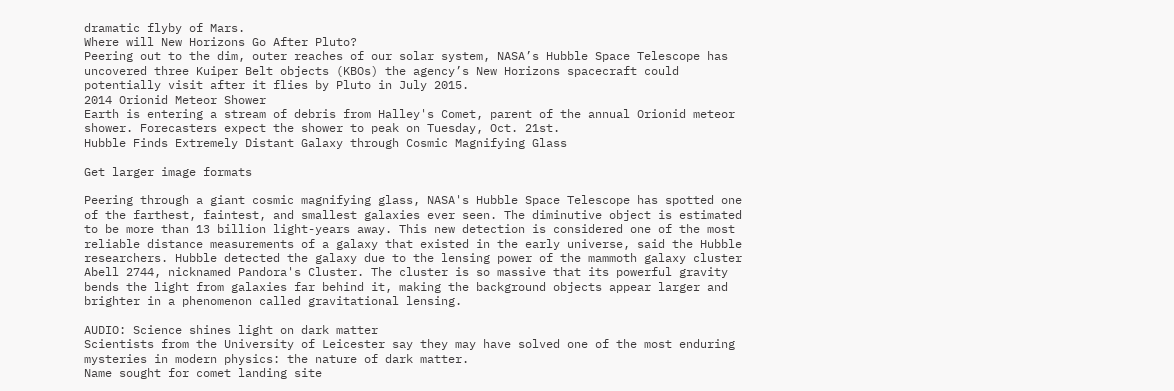dramatic flyby of Mars.
Where will New Horizons Go After Pluto?
Peering out to the dim, outer reaches of our solar system, NASA’s Hubble Space Telescope has uncovered three Kuiper Belt objects (KBOs) the agency’s New Horizons spacecraft could potentially visit after it flies by Pluto in July 2015.
2014 Orionid Meteor Shower
Earth is entering a stream of debris from Halley's Comet, parent of the annual Orionid meteor shower. Forecasters expect the shower to peak on Tuesday, Oct. 21st.
Hubble Finds Extremely Distant Galaxy through Cosmic Magnifying Glass

Get larger image formats

Peering through a giant cosmic magnifying glass, NASA's Hubble Space Telescope has spotted one of the farthest, faintest, and smallest galaxies ever seen. The diminutive object is estimated to be more than 13 billion light-years away. This new detection is considered one of the most reliable distance measurements of a galaxy that existed in the early universe, said the Hubble researchers. Hubble detected the galaxy due to the lensing power of the mammoth galaxy cluster Abell 2744, nicknamed Pandora's Cluster. The cluster is so massive that its powerful gravity bends the light from galaxies far behind it, making the background objects appear larger and brighter in a phenomenon called gravitational lensing.

AUDIO: Science shines light on dark matter
Scientists from the University of Leicester say they may have solved one of the most enduring mysteries in modern physics: the nature of dark matter.
Name sought for comet landing site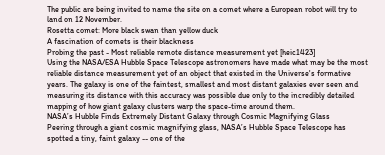The public are being invited to name the site on a comet where a European robot will try to land on 12 November.
Rosetta comet: More black swan than yellow duck
A fascination of comets is their blackness
Probing the past - Most reliable remote distance measurement yet [heic1423]
Using the NASA/ESA Hubble Space Telescope astronomers have made what may be the most reliable distance measurement yet of an object that existed in the Universe's formative years. The galaxy is one of the faintest, smallest and most distant galaxies ever seen and measuring its distance with this accuracy was possible due only to the incredibly detailed mapping of how giant galaxy clusters warp the space-time around them.
NASA’s Hubble Finds Extremely Distant Galaxy through Cosmic Magnifying Glass
Peering through a giant cosmic magnifying glass, NASA’s Hubble Space Telescope has spotted a tiny, faint galaxy -- one of the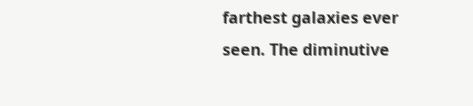farthest galaxies ever seen. The diminutive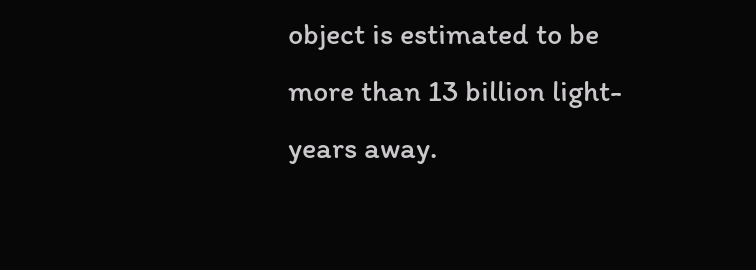object is estimated to be more than 13 billion light-years away.